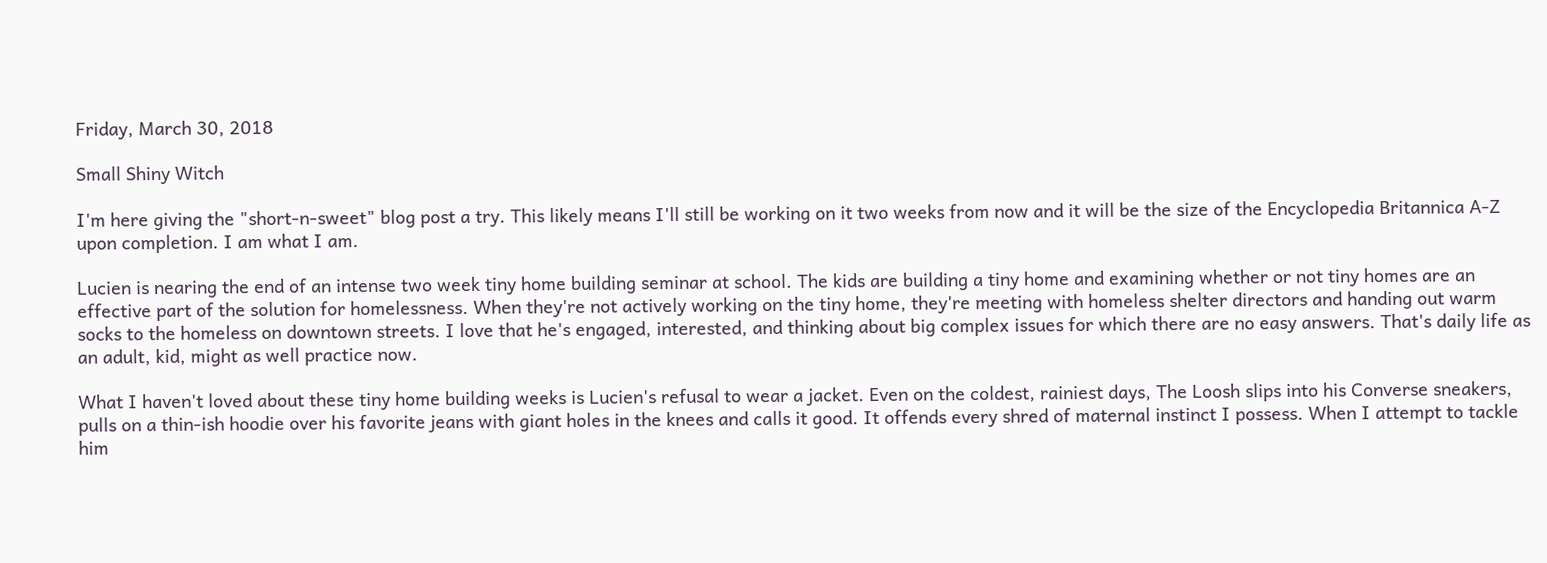Friday, March 30, 2018

Small Shiny Witch

I'm here giving the "short-n-sweet" blog post a try. This likely means I'll still be working on it two weeks from now and it will be the size of the Encyclopedia Britannica A-Z upon completion. I am what I am.

Lucien is nearing the end of an intense two week tiny home building seminar at school. The kids are building a tiny home and examining whether or not tiny homes are an effective part of the solution for homelessness. When they're not actively working on the tiny home, they're meeting with homeless shelter directors and handing out warm socks to the homeless on downtown streets. I love that he's engaged, interested, and thinking about big complex issues for which there are no easy answers. That's daily life as an adult, kid, might as well practice now.

What I haven't loved about these tiny home building weeks is Lucien's refusal to wear a jacket. Even on the coldest, rainiest days, The Loosh slips into his Converse sneakers, pulls on a thin-ish hoodie over his favorite jeans with giant holes in the knees and calls it good. It offends every shred of maternal instinct I possess. When I attempt to tackle him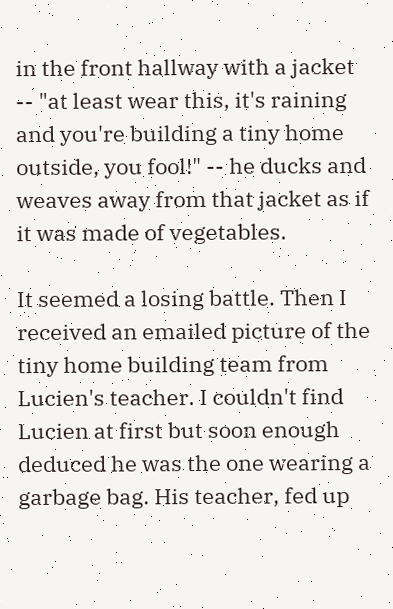in the front hallway with a jacket -- "at least wear this, it's raining and you're building a tiny home outside, you fool!" -- he ducks and weaves away from that jacket as if it was made of vegetables.

It seemed a losing battle. Then I received an emailed picture of the tiny home building team from Lucien's teacher. I couldn't find Lucien at first but soon enough deduced he was the one wearing a garbage bag. His teacher, fed up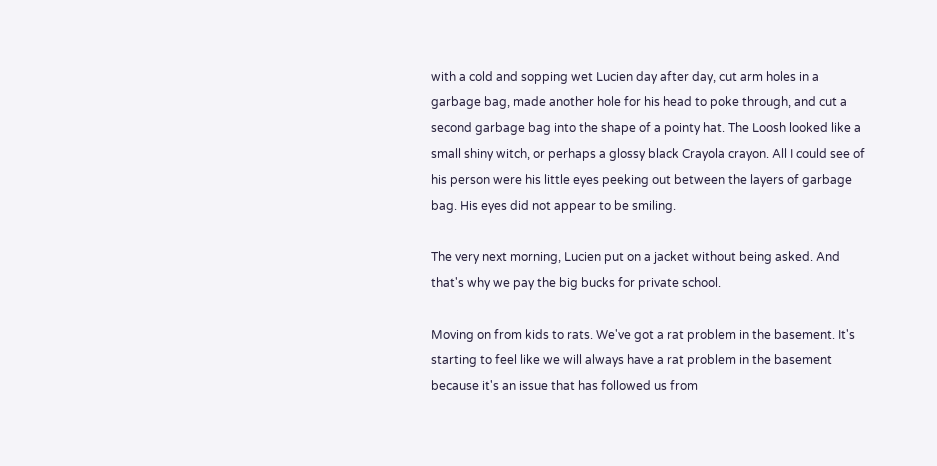with a cold and sopping wet Lucien day after day, cut arm holes in a garbage bag, made another hole for his head to poke through, and cut a second garbage bag into the shape of a pointy hat. The Loosh looked like a small shiny witch, or perhaps a glossy black Crayola crayon. All I could see of his person were his little eyes peeking out between the layers of garbage bag. His eyes did not appear to be smiling.

The very next morning, Lucien put on a jacket without being asked. And that's why we pay the big bucks for private school.

Moving on from kids to rats. We've got a rat problem in the basement. It's starting to feel like we will always have a rat problem in the basement because it's an issue that has followed us from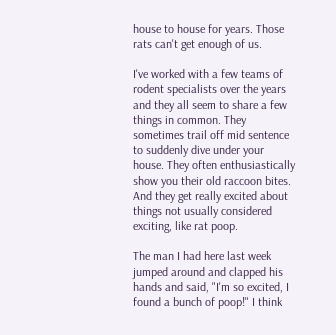house to house for years. Those rats can't get enough of us.

I've worked with a few teams of rodent specialists over the years and they all seem to share a few things in common. They sometimes trail off mid sentence to suddenly dive under your house. They often enthusiastically show you their old raccoon bites. And they get really excited about things not usually considered exciting, like rat poop.

The man I had here last week jumped around and clapped his hands and said, "I'm so excited, I found a bunch of poop!" I think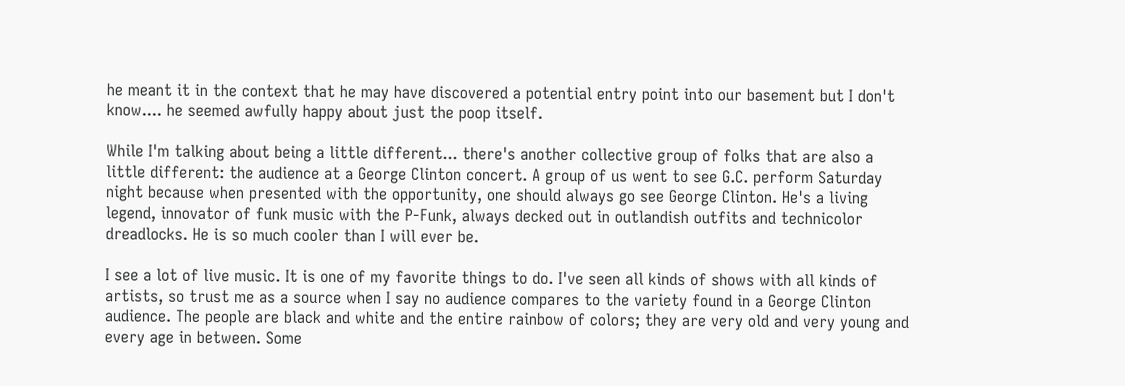he meant it in the context that he may have discovered a potential entry point into our basement but I don't know.... he seemed awfully happy about just the poop itself.

While I'm talking about being a little different... there's another collective group of folks that are also a little different: the audience at a George Clinton concert. A group of us went to see G.C. perform Saturday night because when presented with the opportunity, one should always go see George Clinton. He's a living legend, innovator of funk music with the P-Funk, always decked out in outlandish outfits and technicolor dreadlocks. He is so much cooler than I will ever be.

I see a lot of live music. It is one of my favorite things to do. I've seen all kinds of shows with all kinds of artists, so trust me as a source when I say no audience compares to the variety found in a George Clinton audience. The people are black and white and the entire rainbow of colors; they are very old and very young and every age in between. Some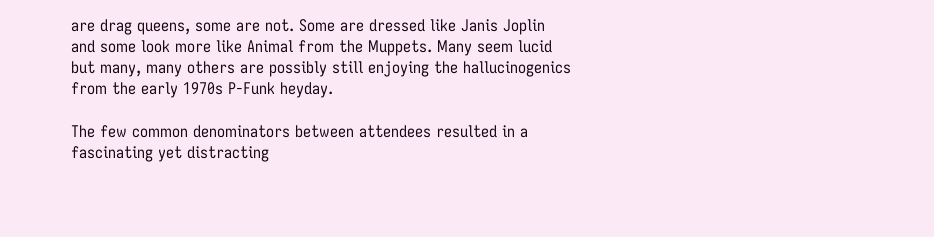are drag queens, some are not. Some are dressed like Janis Joplin and some look more like Animal from the Muppets. Many seem lucid but many, many others are possibly still enjoying the hallucinogenics from the early 1970s P-Funk heyday.

The few common denominators between attendees resulted in a fascinating yet distracting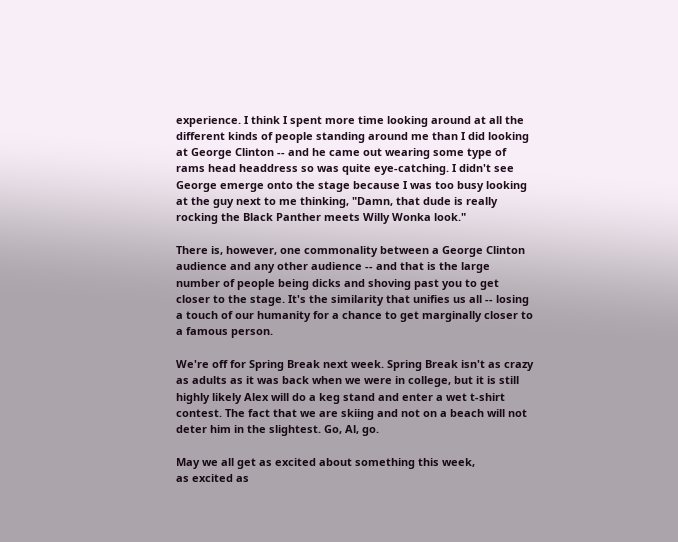experience. I think I spent more time looking around at all the different kinds of people standing around me than I did looking at George Clinton -- and he came out wearing some type of rams head headdress so was quite eye-catching. I didn't see George emerge onto the stage because I was too busy looking at the guy next to me thinking, "Damn, that dude is really rocking the Black Panther meets Willy Wonka look."

There is, however, one commonality between a George Clinton audience and any other audience -- and that is the large number of people being dicks and shoving past you to get closer to the stage. It's the similarity that unifies us all -- losing a touch of our humanity for a chance to get marginally closer to a famous person.

We're off for Spring Break next week. Spring Break isn't as crazy as adults as it was back when we were in college, but it is still highly likely Alex will do a keg stand and enter a wet t-shirt contest. The fact that we are skiing and not on a beach will not deter him in the slightest. Go, Al, go.

May we all get as excited about something this week,
as excited as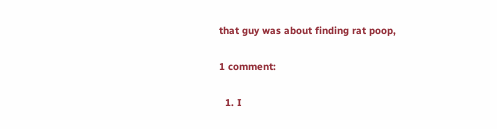that guy was about finding rat poop,

1 comment:

  1. I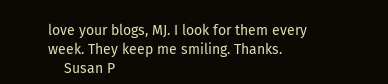love your blogs, MJ. I look for them every week. They keep me smiling. Thanks.
    Susan P